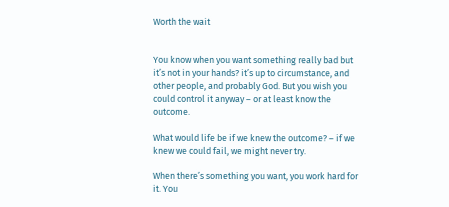Worth the wait


You know when you want something really bad but it’s not in your hands? it’s up to circumstance, and other people, and probably God. But you wish you could control it anyway – or at least know the outcome.

What would life be if we knew the outcome? – if we knew we could fail, we might never try.

When there’s something you want, you work hard for it. You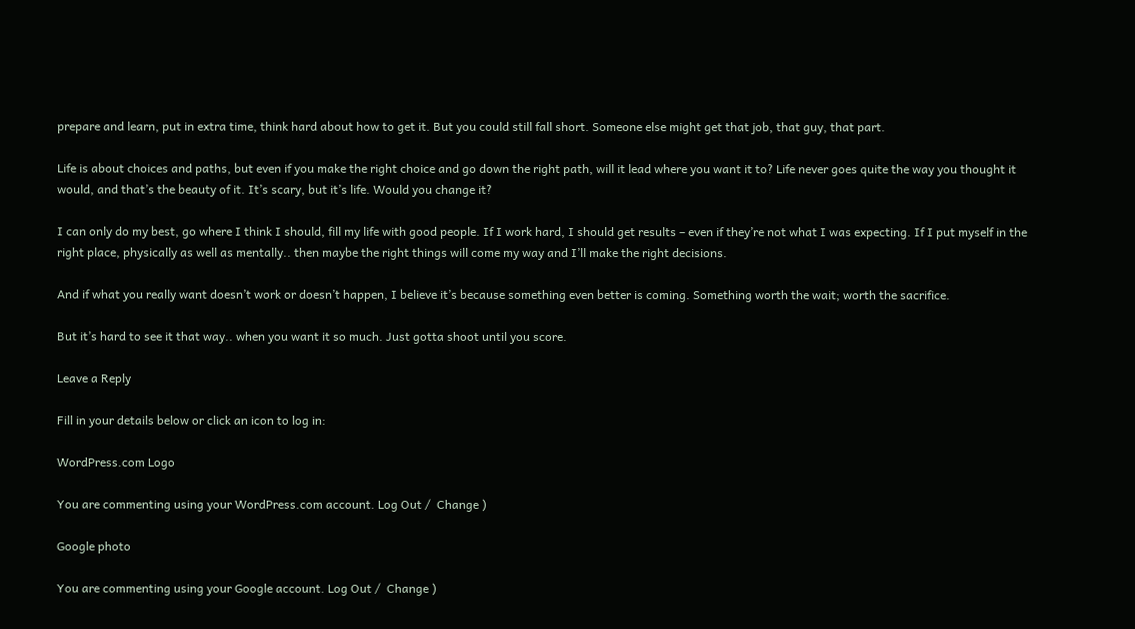prepare and learn, put in extra time, think hard about how to get it. But you could still fall short. Someone else might get that job, that guy, that part.

Life is about choices and paths, but even if you make the right choice and go down the right path, will it lead where you want it to? Life never goes quite the way you thought it would, and that’s the beauty of it. It’s scary, but it’s life. Would you change it?

I can only do my best, go where I think I should, fill my life with good people. If I work hard, I should get results – even if they’re not what I was expecting. If I put myself in the right place, physically as well as mentally.. then maybe the right things will come my way and I’ll make the right decisions.

And if what you really want doesn’t work or doesn’t happen, I believe it’s because something even better is coming. Something worth the wait; worth the sacrifice.

But it’s hard to see it that way.. when you want it so much. Just gotta shoot until you score.

Leave a Reply

Fill in your details below or click an icon to log in:

WordPress.com Logo

You are commenting using your WordPress.com account. Log Out /  Change )

Google photo

You are commenting using your Google account. Log Out /  Change )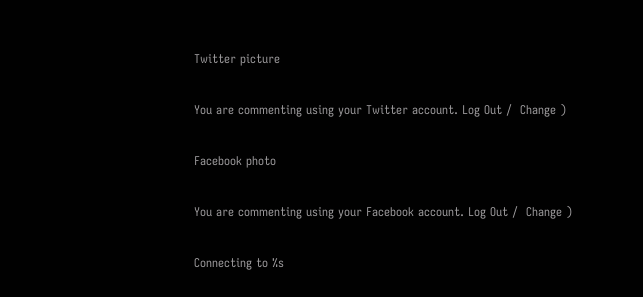Twitter picture

You are commenting using your Twitter account. Log Out /  Change )

Facebook photo

You are commenting using your Facebook account. Log Out /  Change )

Connecting to %s